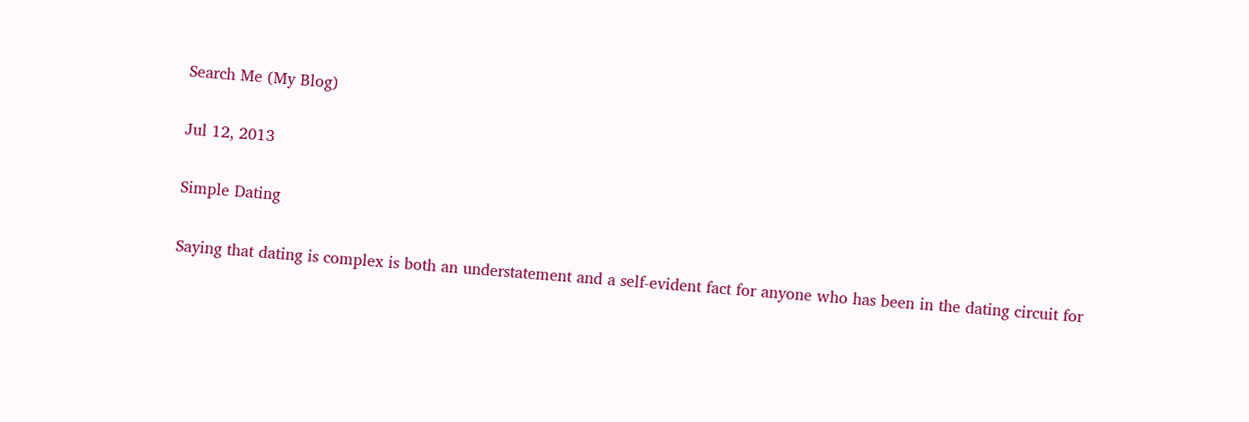Search Me (My Blog)

Jul 12, 2013

Simple Dating

Saying that dating is complex is both an understatement and a self-evident fact for anyone who has been in the dating circuit for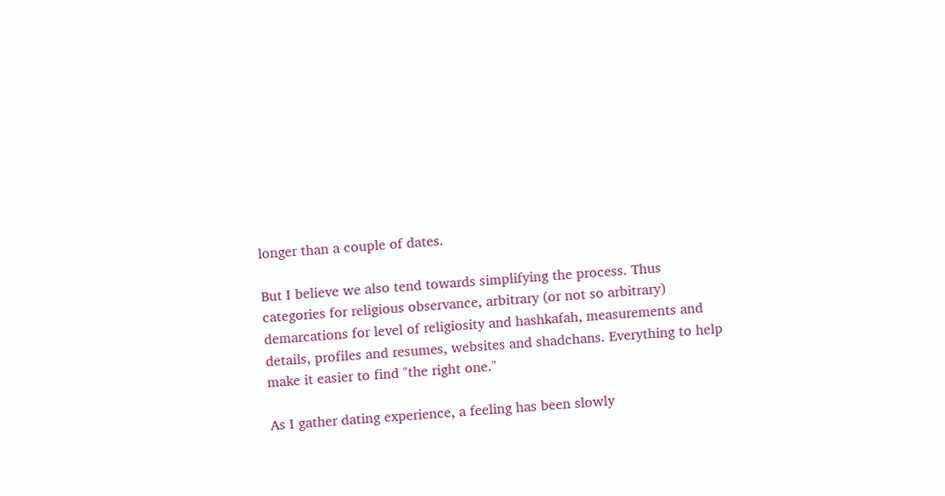longer than a couple of dates.

But I believe we also tend towards simplifying the process. Thus categories for religious observance, arbitrary (or not so arbitrary) demarcations for level of religiosity and hashkafah, measurements and details, profiles and resumes, websites and shadchans. Everything to help make it easier to find "the right one."

As I gather dating experience, a feeling has been slowly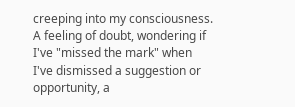creeping into my consciousness. A feeling of doubt, wondering if I've "missed the mark" when I've dismissed a suggestion or opportunity, a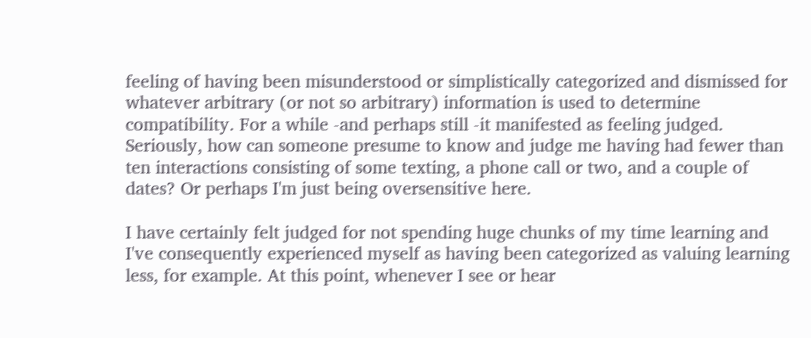feeling of having been misunderstood or simplistically categorized and dismissed for whatever arbitrary (or not so arbitrary) information is used to determine compatibility. For a while -and perhaps still -it manifested as feeling judged. Seriously, how can someone presume to know and judge me having had fewer than ten interactions consisting of some texting, a phone call or two, and a couple of dates? Or perhaps I'm just being oversensitive here.

I have certainly felt judged for not spending huge chunks of my time learning and I've consequently experienced myself as having been categorized as valuing learning less, for example. At this point, whenever I see or hear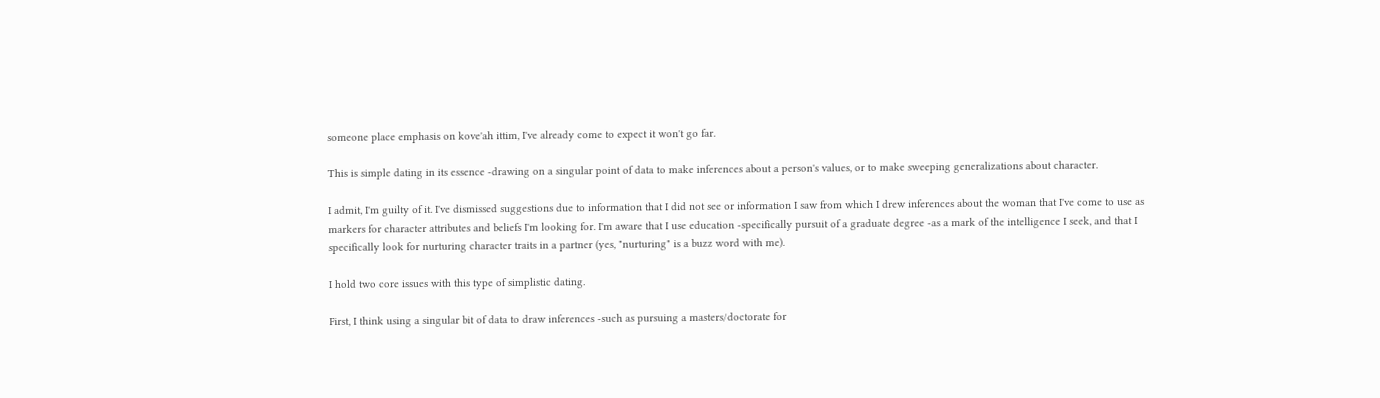someone place emphasis on kove'ah ittim, I've already come to expect it won't go far.

This is simple dating in its essence -drawing on a singular point of data to make inferences about a person's values, or to make sweeping generalizations about character.

I admit, I'm guilty of it. I've dismissed suggestions due to information that I did not see or information I saw from which I drew inferences about the woman that I've come to use as markers for character attributes and beliefs I'm looking for. I'm aware that I use education -specifically pursuit of a graduate degree -as a mark of the intelligence I seek, and that I specifically look for nurturing character traits in a partner (yes, "nurturing" is a buzz word with me).

I hold two core issues with this type of simplistic dating.

First, I think using a singular bit of data to draw inferences -such as pursuing a masters/doctorate for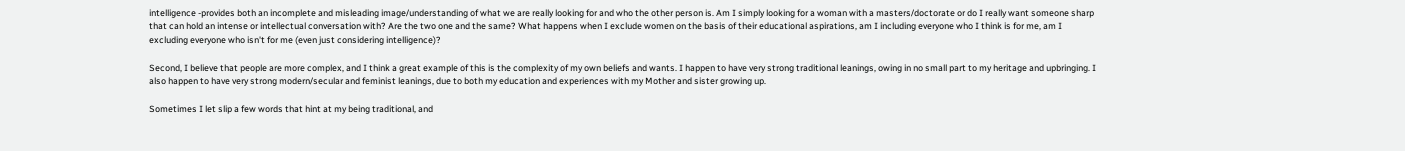intelligence -provides both an incomplete and misleading image/understanding of what we are really looking for and who the other person is. Am I simply looking for a woman with a masters/doctorate or do I really want someone sharp that can hold an intense or intellectual conversation with? Are the two one and the same? What happens when I exclude women on the basis of their educational aspirations, am I including everyone who I think is for me, am I excluding everyone who isn't for me (even just considering intelligence)?

Second, I believe that people are more complex, and I think a great example of this is the complexity of my own beliefs and wants. I happen to have very strong traditional leanings, owing in no small part to my heritage and upbringing. I also happen to have very strong modern/secular and feminist leanings, due to both my education and experiences with my Mother and sister growing up.

Sometimes I let slip a few words that hint at my being traditional, and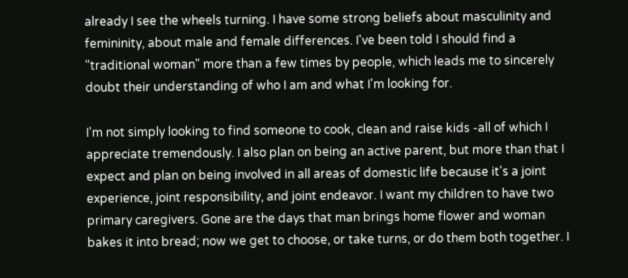already I see the wheels turning. I have some strong beliefs about masculinity and femininity, about male and female differences. I've been told I should find a "traditional woman" more than a few times by people, which leads me to sincerely doubt their understanding of who I am and what I'm looking for.

I'm not simply looking to find someone to cook, clean and raise kids -all of which I appreciate tremendously. I also plan on being an active parent, but more than that I expect and plan on being involved in all areas of domestic life because it's a joint experience, joint responsibility, and joint endeavor. I want my children to have two primary caregivers. Gone are the days that man brings home flower and woman bakes it into bread; now we get to choose, or take turns, or do them both together. I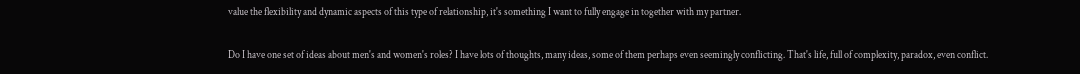value the flexibility and dynamic aspects of this type of relationship, it's something I want to fully engage in together with my partner.

Do I have one set of ideas about men's and women's roles? I have lots of thoughts, many ideas, some of them perhaps even seemingly conflicting. That's life, full of complexity, paradox, even conflict.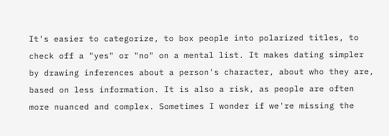It's easier to categorize, to box people into polarized titles, to check off a "yes" or "no" on a mental list. It makes dating simpler by drawing inferences about a person's character, about who they are, based on less information. It is also a risk, as people are often more nuanced and complex. Sometimes I wonder if we're missing the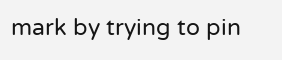mark by trying to pin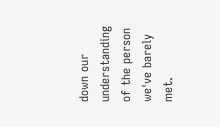down our understanding of the person we've barely met.